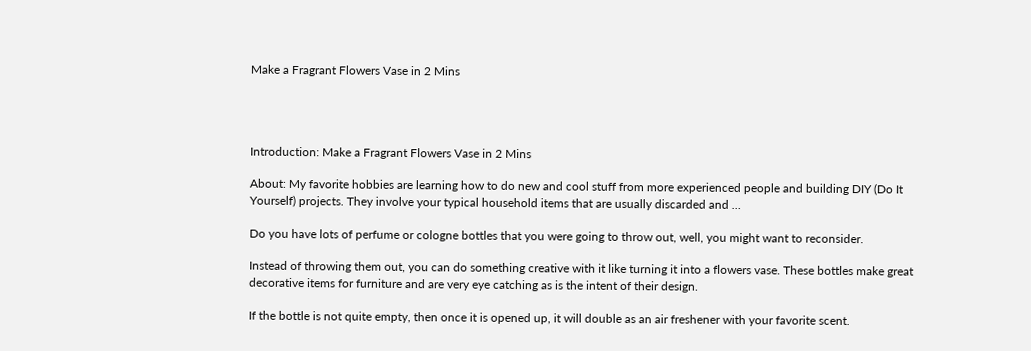Make a Fragrant Flowers Vase in 2 Mins




Introduction: Make a Fragrant Flowers Vase in 2 Mins

About: My favorite hobbies are learning how to do new and cool stuff from more experienced people and building DIY (Do It Yourself) projects. They involve your typical household items that are usually discarded and …

Do you have lots of perfume or cologne bottles that you were going to throw out, well, you might want to reconsider.

Instead of throwing them out, you can do something creative with it like turning it into a flowers vase. These bottles make great decorative items for furniture and are very eye catching as is the intent of their design.

If the bottle is not quite empty, then once it is opened up, it will double as an air freshener with your favorite scent.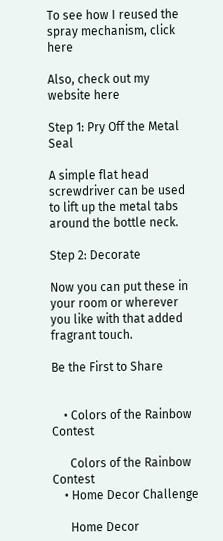To see how I reused the spray mechanism, click here

Also, check out my website here

Step 1: Pry Off the Metal Seal

A simple flat head screwdriver can be used to lift up the metal tabs around the bottle neck.

Step 2: Decorate

Now you can put these in your room or wherever you like with that added fragrant touch.

Be the First to Share


    • Colors of the Rainbow Contest

      Colors of the Rainbow Contest
    • Home Decor Challenge

      Home Decor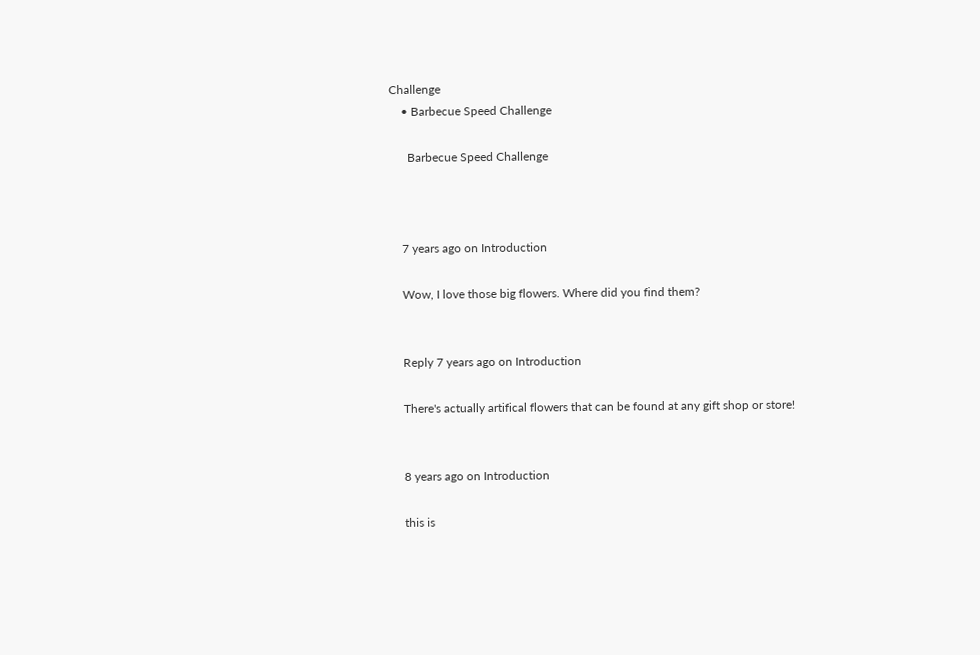Challenge
    • Barbecue Speed Challenge

      Barbecue Speed Challenge



    7 years ago on Introduction

    Wow, I love those big flowers. Where did you find them?


    Reply 7 years ago on Introduction

    There's actually artifical flowers that can be found at any gift shop or store!


    8 years ago on Introduction

    this is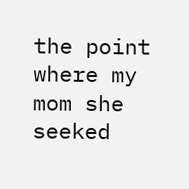the point where my mom she seeked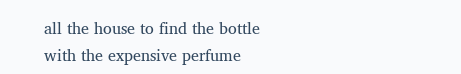all the house to find the bottle with the expensive perfume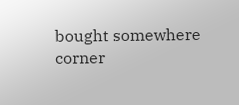bought somewhere corner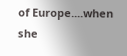of Europe....when she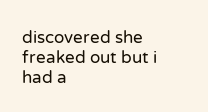discovered she freaked out but i had a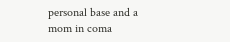personal base and a mom in coma